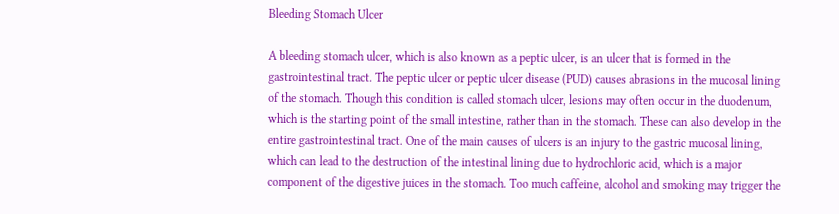Bleeding Stomach Ulcer

A bleeding stomach ulcer, which is also known as a peptic ulcer, is an ulcer that is formed in the gastrointestinal tract. The peptic ulcer or peptic ulcer disease (PUD) causes abrasions in the mucosal lining of the stomach. Though this condition is called stomach ulcer, lesions may often occur in the duodenum, which is the starting point of the small intestine, rather than in the stomach. These can also develop in the entire gastrointestinal tract. One of the main causes of ulcers is an injury to the gastric mucosal lining, which can lead to the destruction of the intestinal lining due to hydrochloric acid, which is a major component of the digestive juices in the stomach. Too much caffeine, alcohol and smoking may trigger the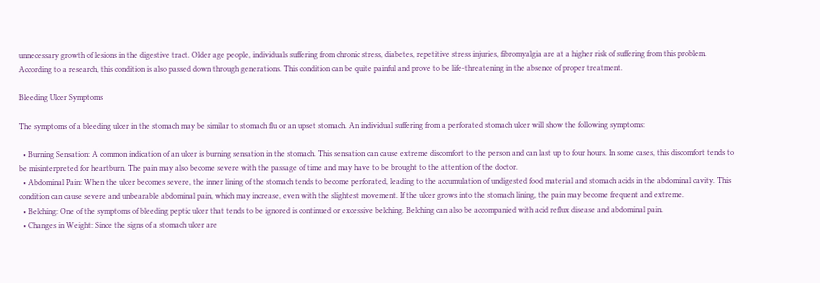unnecessary growth of lesions in the digestive tract. Older age people, individuals suffering from chronic stress, diabetes, repetitive stress injuries, fibromyalgia are at a higher risk of suffering from this problem. According to a research, this condition is also passed down through generations. This condition can be quite painful and prove to be life-threatening in the absence of proper treatment.

Bleeding Ulcer Symptoms

The symptoms of a bleeding ulcer in the stomach may be similar to stomach flu or an upset stomach. An individual suffering from a perforated stomach ulcer will show the following symptoms:

  • Burning Sensation: A common indication of an ulcer is burning sensation in the stomach. This sensation can cause extreme discomfort to the person and can last up to four hours. In some cases, this discomfort tends to be misinterpreted for heartburn. The pain may also become severe with the passage of time and may have to be brought to the attention of the doctor.
  • Abdominal Pain: When the ulcer becomes severe, the inner lining of the stomach tends to become perforated, leading to the accumulation of undigested food material and stomach acids in the abdominal cavity. This condition can cause severe and unbearable abdominal pain, which may increase, even with the slightest movement. If the ulcer grows into the stomach lining, the pain may become frequent and extreme.
  • Belching: One of the symptoms of bleeding peptic ulcer that tends to be ignored is continued or excessive belching. Belching can also be accompanied with acid reflux disease and abdominal pain.
  • Changes in Weight: Since the signs of a stomach ulcer are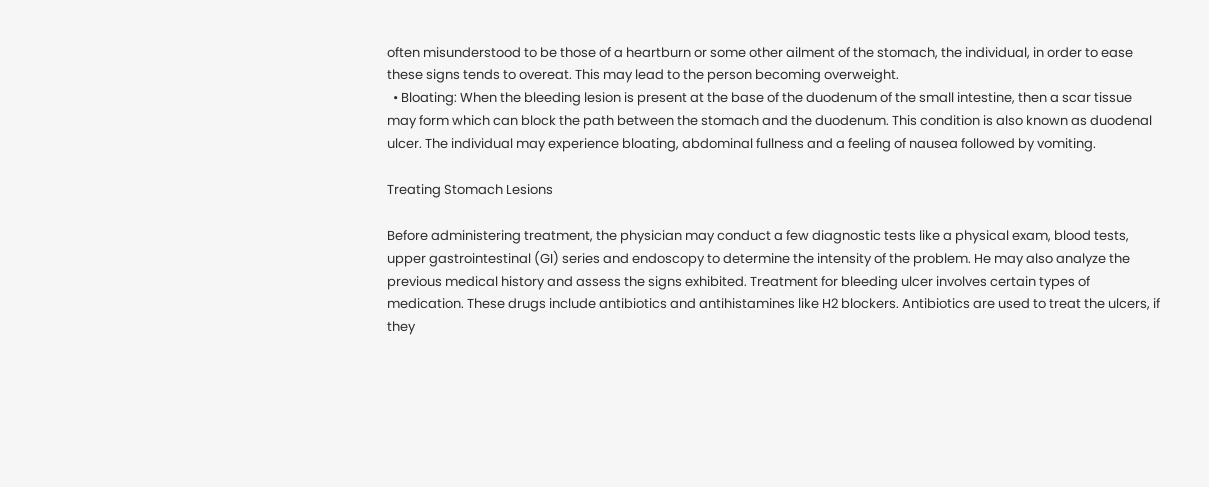often misunderstood to be those of a heartburn or some other ailment of the stomach, the individual, in order to ease these signs tends to overeat. This may lead to the person becoming overweight.
  • Bloating: When the bleeding lesion is present at the base of the duodenum of the small intestine, then a scar tissue may form which can block the path between the stomach and the duodenum. This condition is also known as duodenal ulcer. The individual may experience bloating, abdominal fullness and a feeling of nausea followed by vomiting.

Treating Stomach Lesions

Before administering treatment, the physician may conduct a few diagnostic tests like a physical exam, blood tests, upper gastrointestinal (GI) series and endoscopy to determine the intensity of the problem. He may also analyze the previous medical history and assess the signs exhibited. Treatment for bleeding ulcer involves certain types of medication. These drugs include antibiotics and antihistamines like H2 blockers. Antibiotics are used to treat the ulcers, if they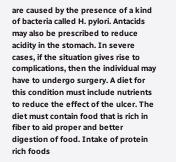are caused by the presence of a kind of bacteria called H. pylori. Antacids may also be prescribed to reduce acidity in the stomach. In severe cases, if the situation gives rise to complications, then the individual may have to undergo surgery. A diet for this condition must include nutrients to reduce the effect of the ulcer. The diet must contain food that is rich in fiber to aid proper and better digestion of food. Intake of protein rich foods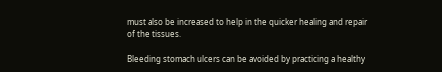must also be increased to help in the quicker healing and repair of the tissues.

Bleeding stomach ulcers can be avoided by practicing a healthy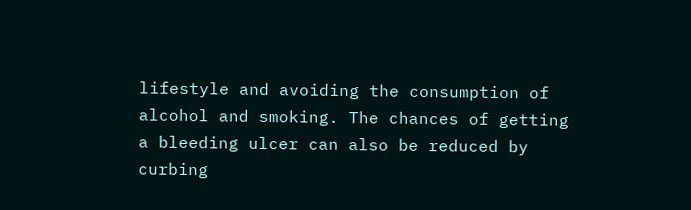lifestyle and avoiding the consumption of alcohol and smoking. The chances of getting a bleeding ulcer can also be reduced by curbing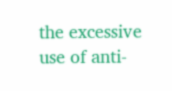the excessive use of anti-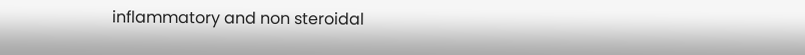inflammatory and non steroidal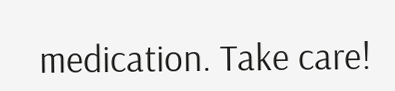medication. Take care!